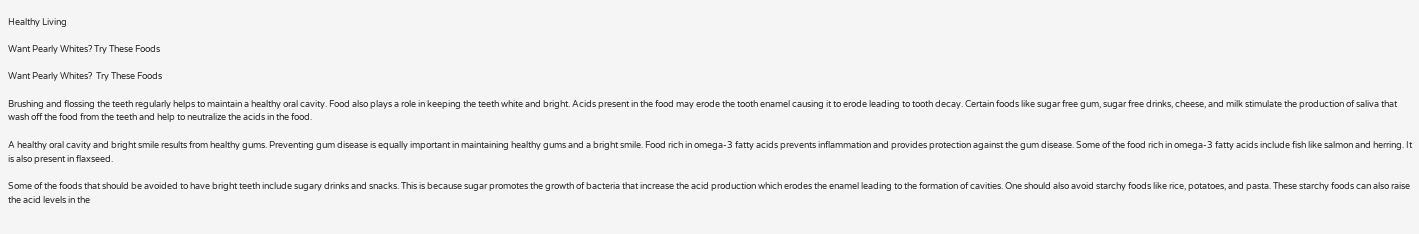Healthy Living

Want Pearly Whites? Try These Foods

Want Pearly Whites?  Try These Foods

Brushing and flossing the teeth regularly helps to maintain a healthy oral cavity. Food also plays a role in keeping the teeth white and bright. Acids present in the food may erode the tooth enamel causing it to erode leading to tooth decay. Certain foods like sugar free gum, sugar free drinks, cheese, and milk stimulate the production of saliva that wash off the food from the teeth and help to neutralize the acids in the food.

A healthy oral cavity and bright smile results from healthy gums. Preventing gum disease is equally important in maintaining healthy gums and a bright smile. Food rich in omega-3 fatty acids prevents inflammation and provides protection against the gum disease. Some of the food rich in omega-3 fatty acids include fish like salmon and herring. It is also present in flaxseed.

Some of the foods that should be avoided to have bright teeth include sugary drinks and snacks. This is because sugar promotes the growth of bacteria that increase the acid production which erodes the enamel leading to the formation of cavities. One should also avoid starchy foods like rice, potatoes, and pasta. These starchy foods can also raise the acid levels in the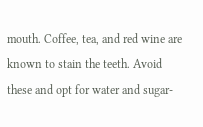mouth. Coffee, tea, and red wine are known to stain the teeth. Avoid these and opt for water and sugar-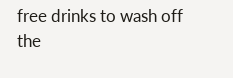free drinks to wash off the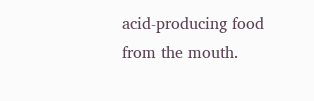acid-producing food from the mouth.